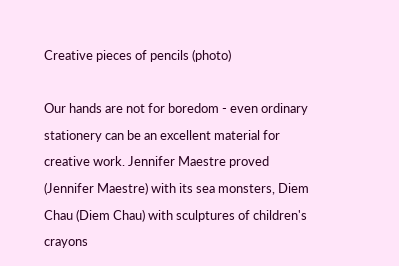Creative pieces of pencils (photo)

Our hands are not for boredom - even ordinary stationery can be an excellent material for creative work. Jennifer Maestre proved (Jennifer Maestre) with its sea monsters, Diem Chau (Diem Chau) with sculptures of children's crayons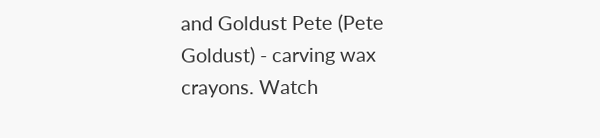and Goldust Pete (Pete Goldust) - carving wax crayons. Watch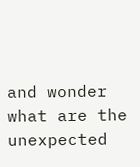and wonder what are the unexpected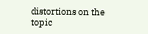distortions on the topic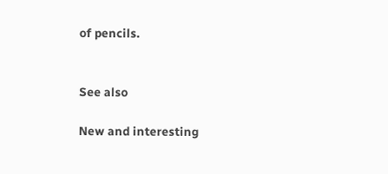of pencils.


See also

New and interesting